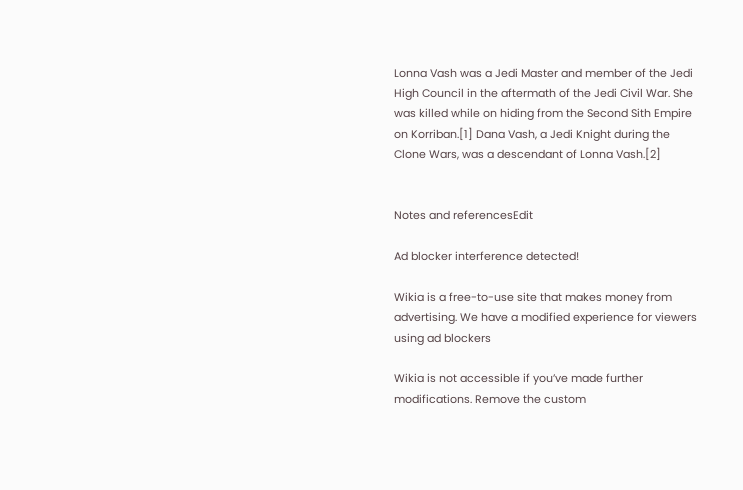Lonna Vash was a Jedi Master and member of the Jedi High Council in the aftermath of the Jedi Civil War. She was killed while on hiding from the Second Sith Empire on Korriban.[1] Dana Vash, a Jedi Knight during the Clone Wars, was a descendant of Lonna Vash.[2]


Notes and referencesEdit

Ad blocker interference detected!

Wikia is a free-to-use site that makes money from advertising. We have a modified experience for viewers using ad blockers

Wikia is not accessible if you’ve made further modifications. Remove the custom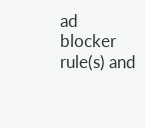ad blocker rule(s) and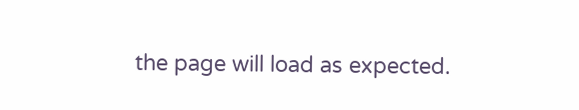the page will load as expected.